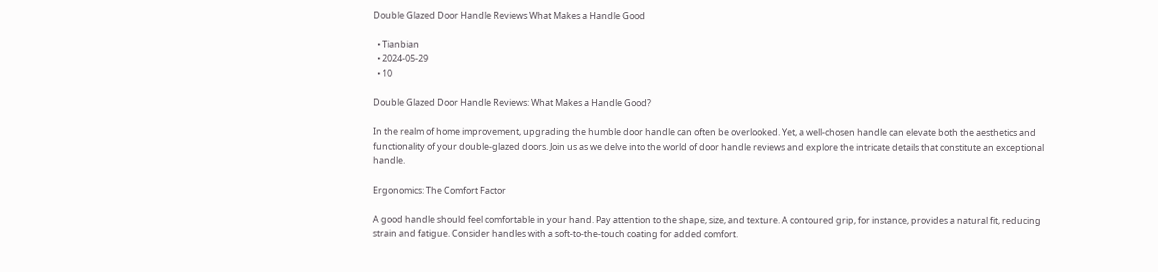Double Glazed Door Handle Reviews What Makes a Handle Good

  • Tianbian
  • 2024-05-29
  • 10

Double Glazed Door Handle Reviews: What Makes a Handle Good?

In the realm of home improvement, upgrading the humble door handle can often be overlooked. Yet, a well-chosen handle can elevate both the aesthetics and functionality of your double-glazed doors. Join us as we delve into the world of door handle reviews and explore the intricate details that constitute an exceptional handle.

Ergonomics: The Comfort Factor

A good handle should feel comfortable in your hand. Pay attention to the shape, size, and texture. A contoured grip, for instance, provides a natural fit, reducing strain and fatigue. Consider handles with a soft-to-the-touch coating for added comfort.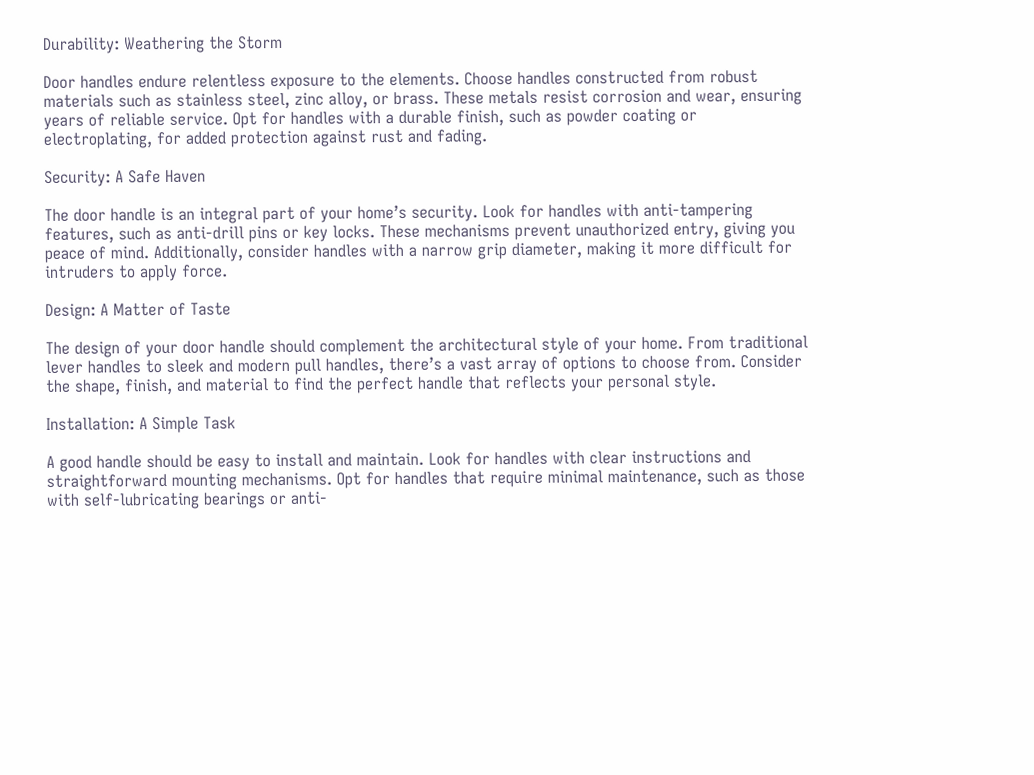Durability: Weathering the Storm

Door handles endure relentless exposure to the elements. Choose handles constructed from robust materials such as stainless steel, zinc alloy, or brass. These metals resist corrosion and wear, ensuring years of reliable service. Opt for handles with a durable finish, such as powder coating or electroplating, for added protection against rust and fading.

Security: A Safe Haven

The door handle is an integral part of your home’s security. Look for handles with anti-tampering features, such as anti-drill pins or key locks. These mechanisms prevent unauthorized entry, giving you peace of mind. Additionally, consider handles with a narrow grip diameter, making it more difficult for intruders to apply force.

Design: A Matter of Taste

The design of your door handle should complement the architectural style of your home. From traditional lever handles to sleek and modern pull handles, there’s a vast array of options to choose from. Consider the shape, finish, and material to find the perfect handle that reflects your personal style.

Installation: A Simple Task

A good handle should be easy to install and maintain. Look for handles with clear instructions and straightforward mounting mechanisms. Opt for handles that require minimal maintenance, such as those with self-lubricating bearings or anti-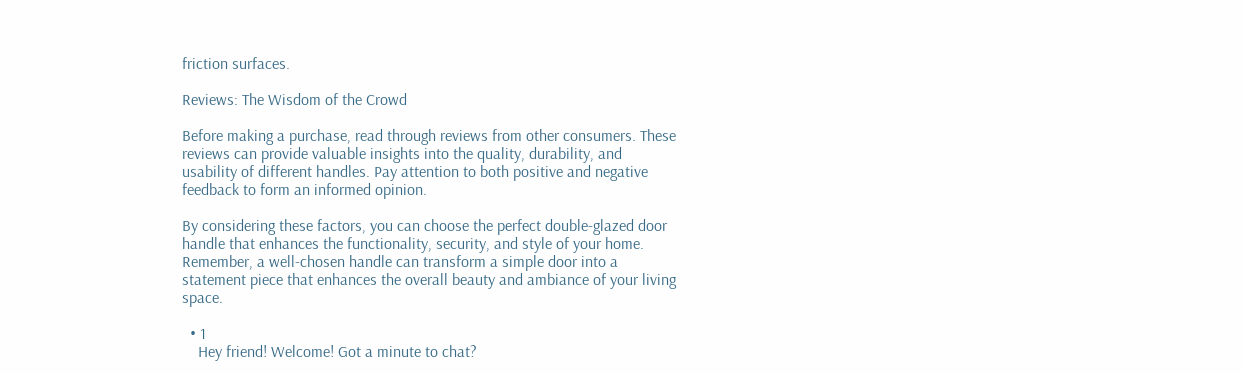friction surfaces.

Reviews: The Wisdom of the Crowd

Before making a purchase, read through reviews from other consumers. These reviews can provide valuable insights into the quality, durability, and usability of different handles. Pay attention to both positive and negative feedback to form an informed opinion.

By considering these factors, you can choose the perfect double-glazed door handle that enhances the functionality, security, and style of your home. Remember, a well-chosen handle can transform a simple door into a statement piece that enhances the overall beauty and ambiance of your living space.

  • 1
    Hey friend! Welcome! Got a minute to chat?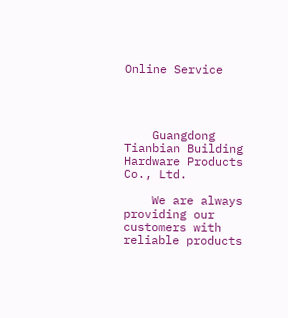Online Service




    Guangdong Tianbian Building Hardware Products Co., Ltd.

    We are always providing our customers with reliable products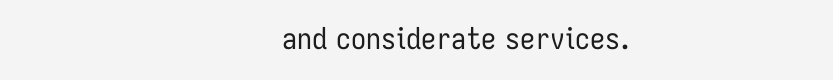and considerate services.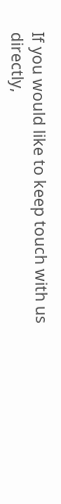If you would like to keep touch with us directly,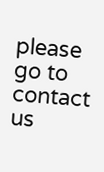please go to contact us